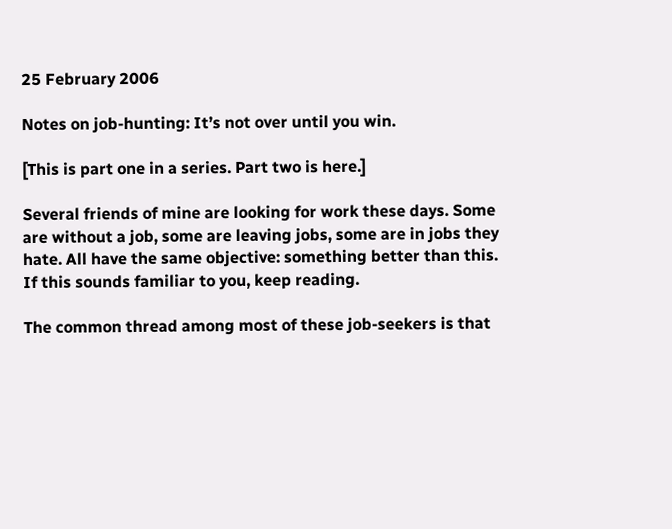25 February 2006

Notes on job-hunting: It’s not over until you win.

[This is part one in a series. Part two is here.]

Several friends of mine are looking for work these days. Some are without a job, some are leaving jobs, some are in jobs they hate. All have the same objective: something better than this. If this sounds familiar to you, keep reading.

The common thread among most of these job-seekers is that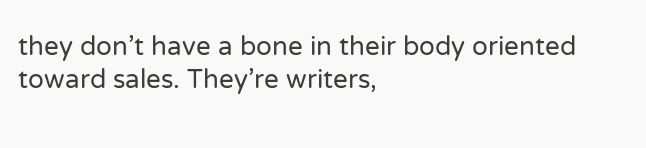they don’t have a bone in their body oriented toward sales. They’re writers,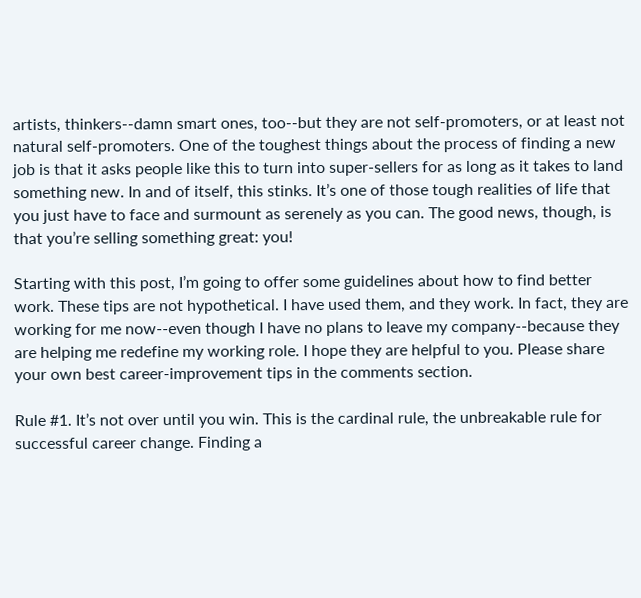artists, thinkers--damn smart ones, too--but they are not self-promoters, or at least not natural self-promoters. One of the toughest things about the process of finding a new job is that it asks people like this to turn into super-sellers for as long as it takes to land something new. In and of itself, this stinks. It’s one of those tough realities of life that you just have to face and surmount as serenely as you can. The good news, though, is that you’re selling something great: you!

Starting with this post, I’m going to offer some guidelines about how to find better work. These tips are not hypothetical. I have used them, and they work. In fact, they are working for me now--even though I have no plans to leave my company--because they are helping me redefine my working role. I hope they are helpful to you. Please share your own best career-improvement tips in the comments section.

Rule #1. It’s not over until you win. This is the cardinal rule, the unbreakable rule for successful career change. Finding a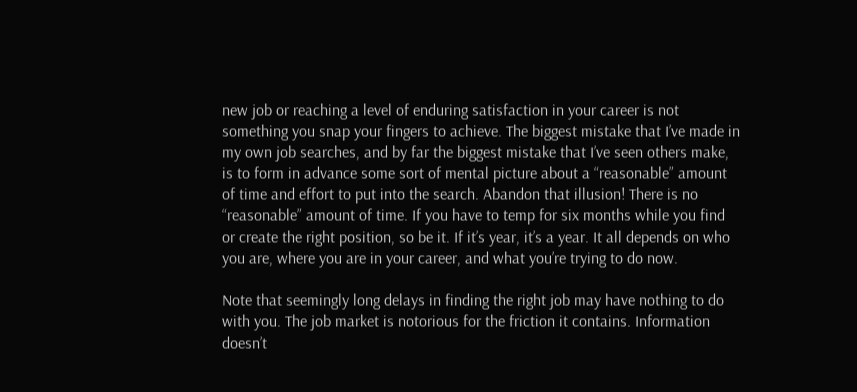new job or reaching a level of enduring satisfaction in your career is not something you snap your fingers to achieve. The biggest mistake that I’ve made in my own job searches, and by far the biggest mistake that I’ve seen others make, is to form in advance some sort of mental picture about a “reasonable” amount of time and effort to put into the search. Abandon that illusion! There is no “reasonable” amount of time. If you have to temp for six months while you find or create the right position, so be it. If it’s year, it’s a year. It all depends on who you are, where you are in your career, and what you’re trying to do now.

Note that seemingly long delays in finding the right job may have nothing to do with you. The job market is notorious for the friction it contains. Information doesn’t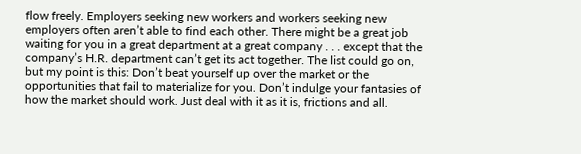flow freely. Employers seeking new workers and workers seeking new employers often aren’t able to find each other. There might be a great job waiting for you in a great department at a great company . . . except that the company’s H.R. department can’t get its act together. The list could go on, but my point is this: Don’t beat yourself up over the market or the opportunities that fail to materialize for you. Don’t indulge your fantasies of how the market should work. Just deal with it as it is, frictions and all.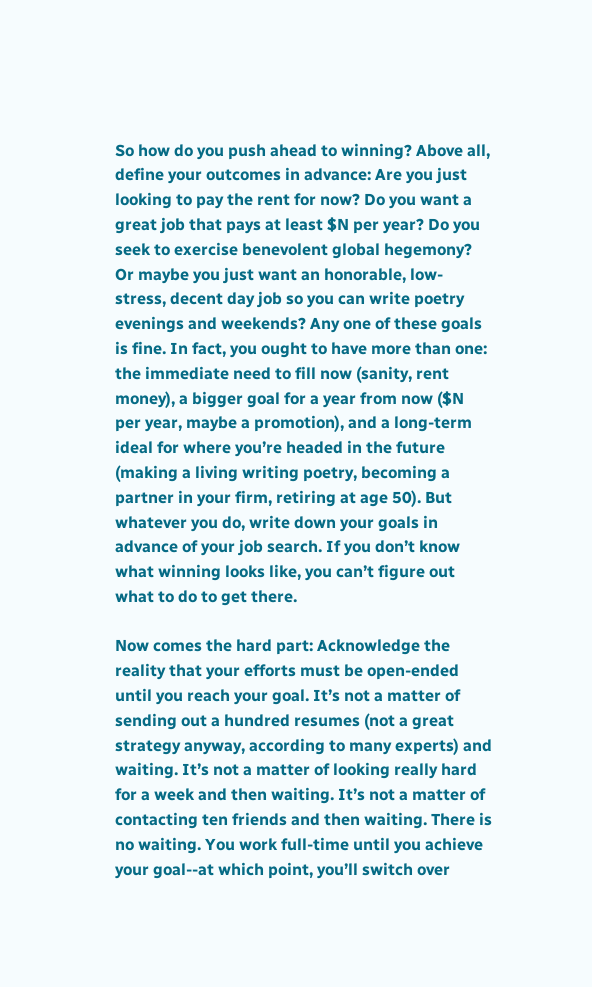So how do you push ahead to winning? Above all, define your outcomes in advance: Are you just looking to pay the rent for now? Do you want a great job that pays at least $N per year? Do you seek to exercise benevolent global hegemony? Or maybe you just want an honorable, low-stress, decent day job so you can write poetry evenings and weekends? Any one of these goals is fine. In fact, you ought to have more than one: the immediate need to fill now (sanity, rent money), a bigger goal for a year from now ($N per year, maybe a promotion), and a long-term ideal for where you’re headed in the future (making a living writing poetry, becoming a partner in your firm, retiring at age 50). But whatever you do, write down your goals in advance of your job search. If you don’t know what winning looks like, you can’t figure out what to do to get there.

Now comes the hard part: Acknowledge the reality that your efforts must be open-ended until you reach your goal. It’s not a matter of sending out a hundred resumes (not a great strategy anyway, according to many experts) and waiting. It’s not a matter of looking really hard for a week and then waiting. It’s not a matter of contacting ten friends and then waiting. There is no waiting. You work full-time until you achieve your goal--at which point, you’ll switch over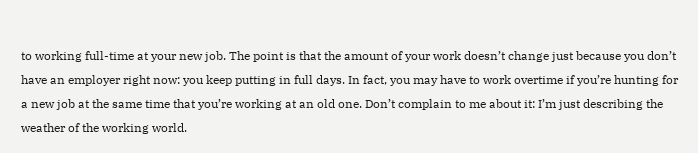to working full-time at your new job. The point is that the amount of your work doesn’t change just because you don’t have an employer right now: you keep putting in full days. In fact, you may have to work overtime if you’re hunting for a new job at the same time that you’re working at an old one. Don’t complain to me about it: I’m just describing the weather of the working world.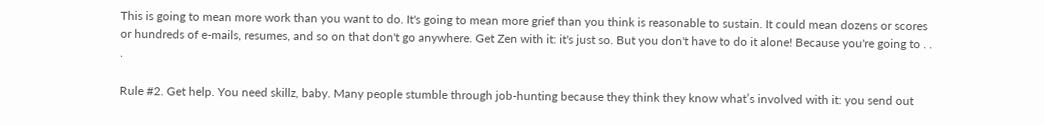This is going to mean more work than you want to do. It's going to mean more grief than you think is reasonable to sustain. It could mean dozens or scores or hundreds of e-mails, resumes, and so on that don't go anywhere. Get Zen with it: it's just so. But you don't have to do it alone! Because you're going to . . .

Rule #2. Get help. You need skillz, baby. Many people stumble through job-hunting because they think they know what’s involved with it: you send out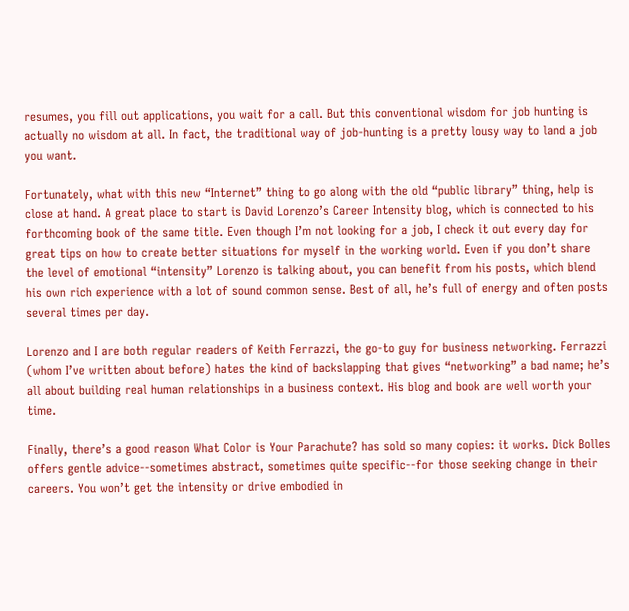resumes, you fill out applications, you wait for a call. But this conventional wisdom for job hunting is actually no wisdom at all. In fact, the traditional way of job-hunting is a pretty lousy way to land a job you want.

Fortunately, what with this new “Internet” thing to go along with the old “public library” thing, help is close at hand. A great place to start is David Lorenzo’s Career Intensity blog, which is connected to his forthcoming book of the same title. Even though I’m not looking for a job, I check it out every day for great tips on how to create better situations for myself in the working world. Even if you don’t share the level of emotional “intensity” Lorenzo is talking about, you can benefit from his posts, which blend his own rich experience with a lot of sound common sense. Best of all, he’s full of energy and often posts several times per day.

Lorenzo and I are both regular readers of Keith Ferrazzi, the go-to guy for business networking. Ferrazzi (whom I’ve written about before) hates the kind of backslapping that gives “networking” a bad name; he’s all about building real human relationships in a business context. His blog and book are well worth your time.

Finally, there’s a good reason What Color is Your Parachute? has sold so many copies: it works. Dick Bolles offers gentle advice--sometimes abstract, sometimes quite specific--for those seeking change in their careers. You won’t get the intensity or drive embodied in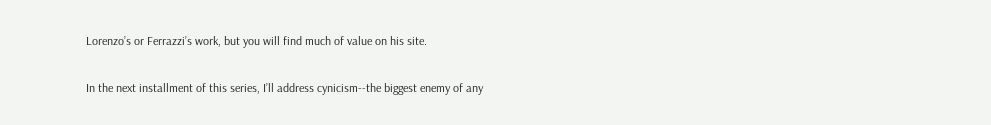Lorenzo’s or Ferrazzi’s work, but you will find much of value on his site.

In the next installment of this series, I’ll address cynicism--the biggest enemy of any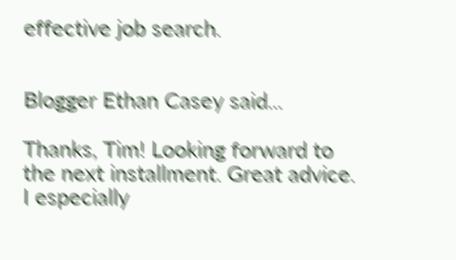effective job search.


Blogger Ethan Casey said...

Thanks, Tim! Looking forward to the next installment. Great advice. I especially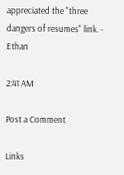appreciated the "three dangers of resumes" link. - Ethan

2:41 AM

Post a Comment

Links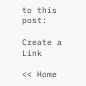to this post:

Create a Link

<< Home